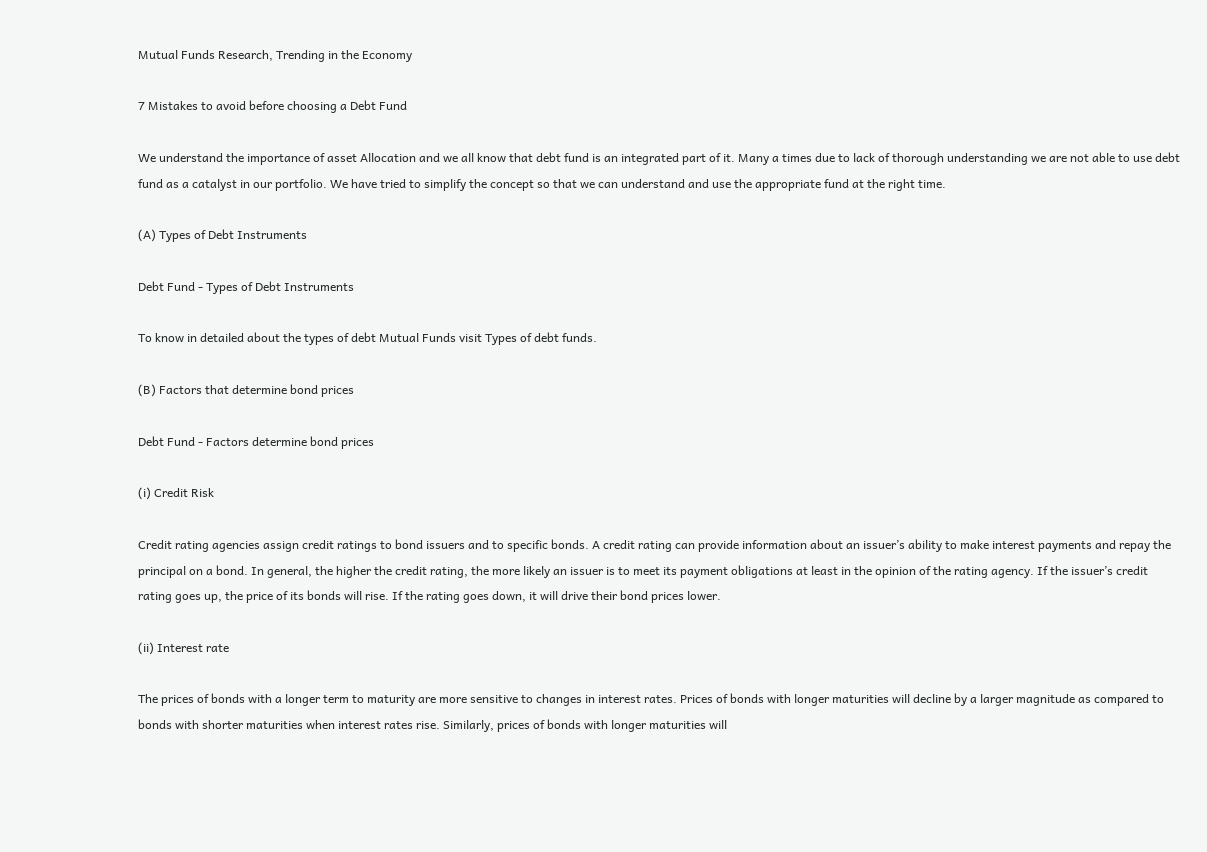Mutual Funds Research, Trending in the Economy

7 Mistakes to avoid before choosing a Debt Fund

We understand the importance of asset Allocation and we all know that debt fund is an integrated part of it. Many a times due to lack of thorough understanding we are not able to use debt fund as a catalyst in our portfolio. We have tried to simplify the concept so that we can understand and use the appropriate fund at the right time.

(A) Types of Debt Instruments

Debt Fund - Types of Debt Instruments

To know in detailed about the types of debt Mutual Funds visit Types of debt funds.

(B) Factors that determine bond prices

Debt Fund - Factors determine bond prices

(i) Credit Risk

Credit rating agencies assign credit ratings to bond issuers and to specific bonds. A credit rating can provide information about an issuer’s ability to make interest payments and repay the principal on a bond. In general, the higher the credit rating, the more likely an issuer is to meet its payment obligations at least in the opinion of the rating agency. If the issuer’s credit rating goes up, the price of its bonds will rise. If the rating goes down, it will drive their bond prices lower.

(ii) Interest rate

The prices of bonds with a longer term to maturity are more sensitive to changes in interest rates. Prices of bonds with longer maturities will decline by a larger magnitude as compared to bonds with shorter maturities when interest rates rise. Similarly, prices of bonds with longer maturities will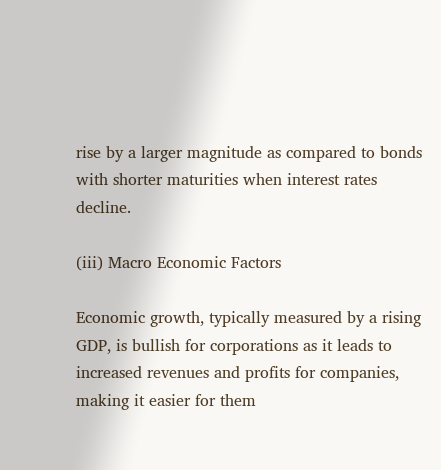rise by a larger magnitude as compared to bonds with shorter maturities when interest rates decline.

(iii) Macro Economic Factors

Economic growth, typically measured by a rising GDP, is bullish for corporations as it leads to increased revenues and profits for companies, making it easier for them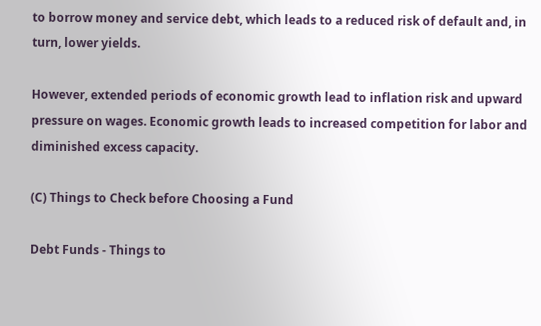to borrow money and service debt, which leads to a reduced risk of default and, in turn, lower yields.

However, extended periods of economic growth lead to inflation risk and upward pressure on wages. Economic growth leads to increased competition for labor and diminished excess capacity.

(C) Things to Check before Choosing a Fund

Debt Funds - Things to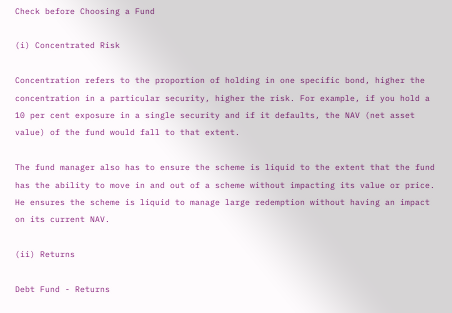Check before Choosing a Fund

(i) Concentrated Risk

Concentration refers to the proportion of holding in one specific bond, higher the concentration in a particular security, higher the risk. For example, if you hold a 10 per cent exposure in a single security and if it defaults, the NAV (net asset value) of the fund would fall to that extent.

The fund manager also has to ensure the scheme is liquid to the extent that the fund has the ability to move in and out of a scheme without impacting its value or price. He ensures the scheme is liquid to manage large redemption without having an impact on its current NAV.

(ii) Returns

Debt Fund - Returns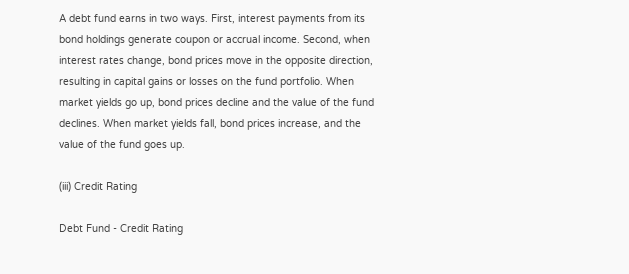A debt fund earns in two ways. First, interest payments from its bond holdings generate coupon or accrual income. Second, when interest rates change, bond prices move in the opposite direction, resulting in capital gains or losses on the fund portfolio. When market yields go up, bond prices decline and the value of the fund declines. When market yields fall, bond prices increase, and the value of the fund goes up.

(iii) Credit Rating

Debt Fund - Credit Rating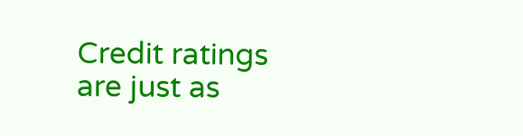Credit ratings are just as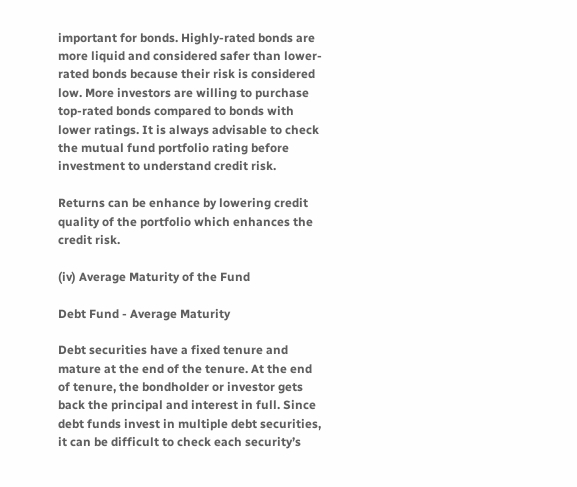important for bonds. Highly-rated bonds are more liquid and considered safer than lower-rated bonds because their risk is considered low. More investors are willing to purchase top-rated bonds compared to bonds with lower ratings. It is always advisable to check the mutual fund portfolio rating before investment to understand credit risk.

Returns can be enhance by lowering credit quality of the portfolio which enhances the credit risk.

(iv) Average Maturity of the Fund

Debt Fund - Average Maturity

Debt securities have a fixed tenure and mature at the end of the tenure. At the end of tenure, the bondholder or investor gets back the principal and interest in full. Since debt funds invest in multiple debt securities, it can be difficult to check each security’s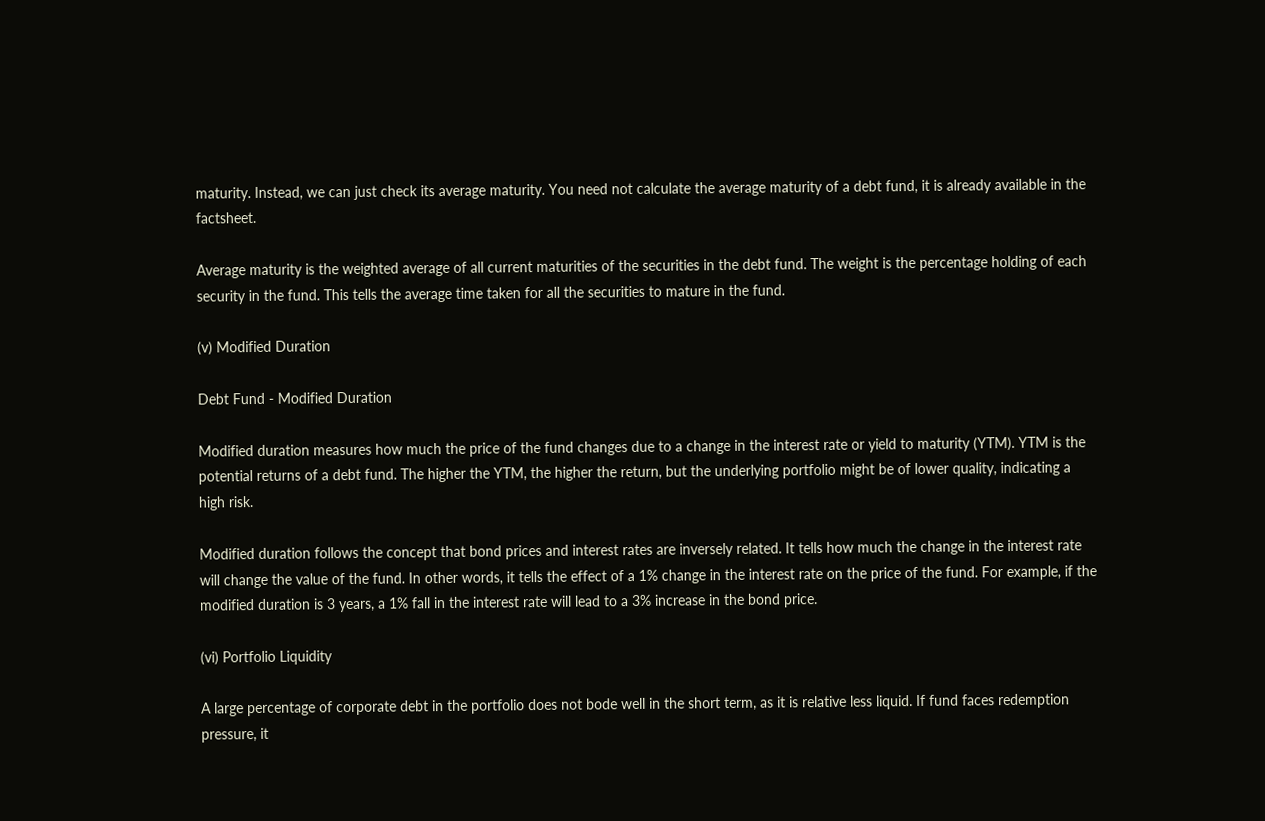maturity. Instead, we can just check its average maturity. You need not calculate the average maturity of a debt fund, it is already available in the factsheet.

Average maturity is the weighted average of all current maturities of the securities in the debt fund. The weight is the percentage holding of each security in the fund. This tells the average time taken for all the securities to mature in the fund.

(v) Modified Duration

Debt Fund - Modified Duration

Modified duration measures how much the price of the fund changes due to a change in the interest rate or yield to maturity (YTM). YTM is the potential returns of a debt fund. The higher the YTM, the higher the return, but the underlying portfolio might be of lower quality, indicating a high risk.

Modified duration follows the concept that bond prices and interest rates are inversely related. It tells how much the change in the interest rate will change the value of the fund. In other words, it tells the effect of a 1% change in the interest rate on the price of the fund. For example, if the modified duration is 3 years, a 1% fall in the interest rate will lead to a 3% increase in the bond price.

(vi) Portfolio Liquidity

A large percentage of corporate debt in the portfolio does not bode well in the short term, as it is relative less liquid. If fund faces redemption pressure, it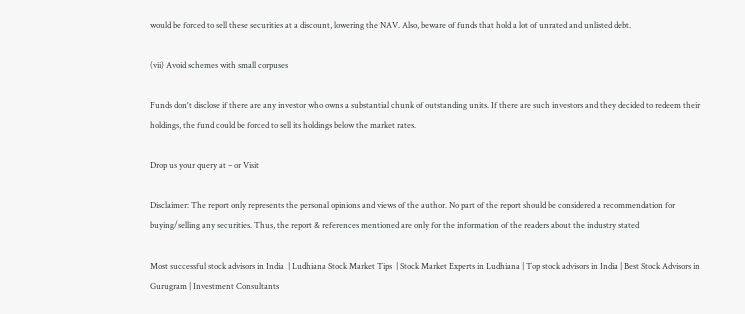would be forced to sell these securities at a discount, lowering the NAV. Also, beware of funds that hold a lot of unrated and unlisted debt.

(vii) Avoid schemes with small corpuses

Funds don't disclose if there are any investor who owns a substantial chunk of outstanding units. If there are such investors and they decided to redeem their holdings, the fund could be forced to sell its holdings below the market rates.

Drop us your query at – or Visit

Disclaimer: The report only represents the personal opinions and views of the author. No part of the report should be considered a recommendation for buying/selling any securities. Thus, the report & references mentioned are only for the information of the readers about the industry stated

Most successful stock advisors in India  | Ludhiana Stock Market Tips  | Stock Market Experts in Ludhiana | Top stock advisors in India | Best Stock Advisors in Gurugram | Investment Consultants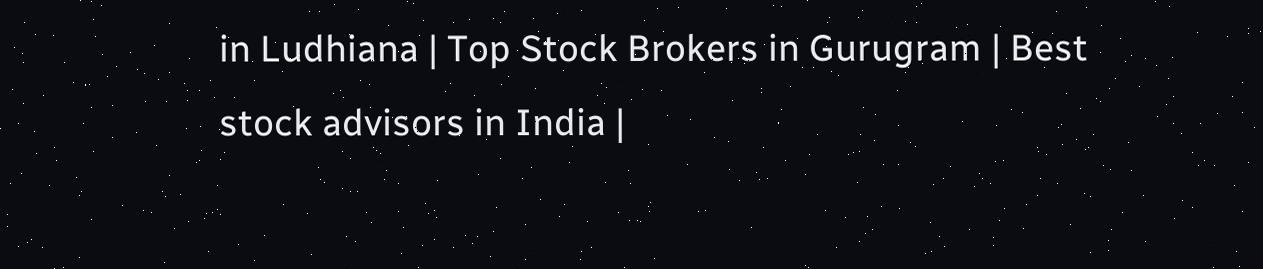in Ludhiana | Top Stock Brokers in Gurugram | Best stock advisors in India |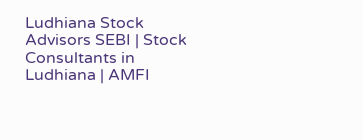Ludhiana Stock Advisors SEBI | Stock Consultants in Ludhiana | AMFI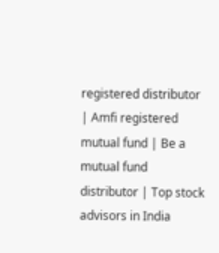registered distributor | Amfi registered mutual fund | Be a mutual fund distributor | Top stock advisors in India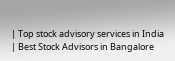| Top stock advisory services in India | Best Stock Advisors in Bangalore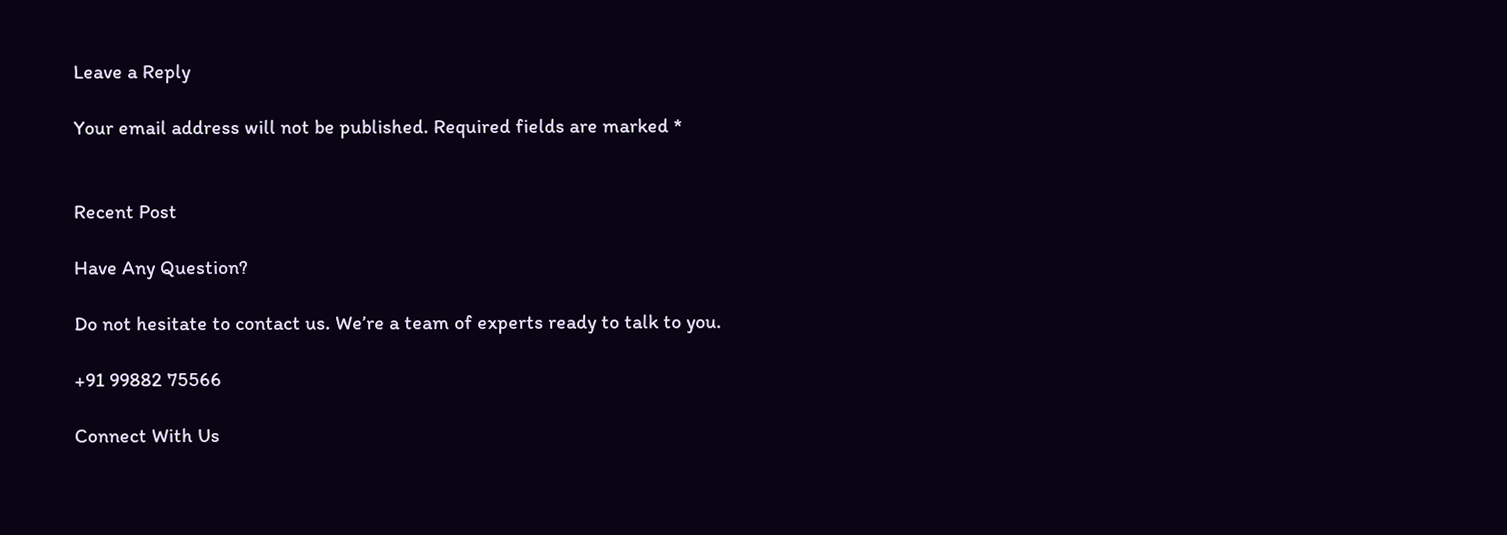Leave a Reply

Your email address will not be published. Required fields are marked *


Recent Post

Have Any Question?

Do not hesitate to contact us. We’re a team of experts ready to talk to you.

+91 99882 75566

Connect With Us